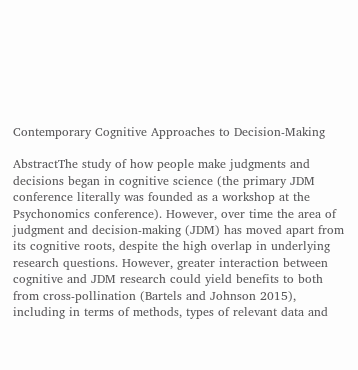Contemporary Cognitive Approaches to Decision-Making

AbstractThe study of how people make judgments and decisions began in cognitive science (the primary JDM conference literally was founded as a workshop at the Psychonomics conference). However, over time the area of judgment and decision-making (JDM) has moved apart from its cognitive roots, despite the high overlap in underlying research questions. However, greater interaction between cognitive and JDM research could yield benefits to both from cross-pollination (Bartels and Johnson 2015), including in terms of methods, types of relevant data and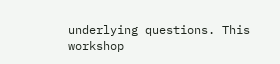underlying questions. This workshop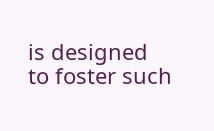is designed to foster such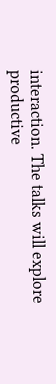interaction. The talks will explore productive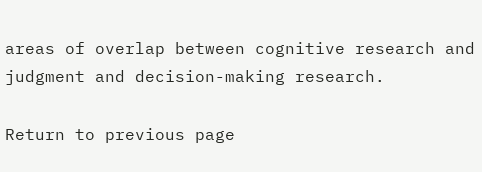areas of overlap between cognitive research and judgment and decision-making research.

Return to previous page